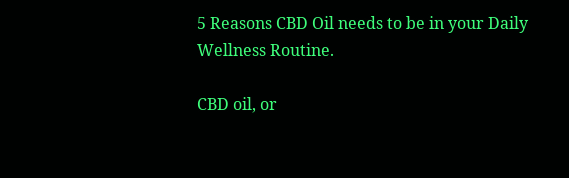5 Reasons CBD Oil needs to be in your Daily Wellness Routine.

CBD oil, or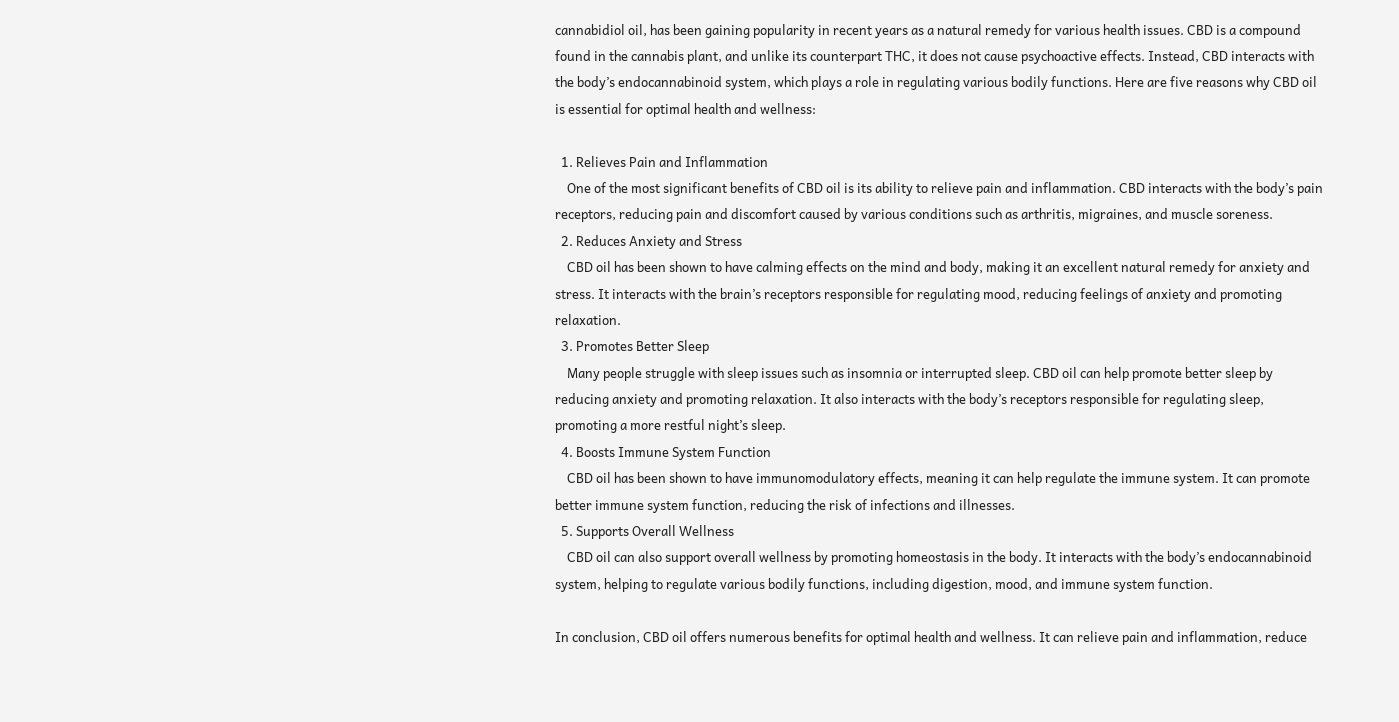cannabidiol oil, has been gaining popularity in recent years as a natural remedy for various health issues. CBD is a compound found in the cannabis plant, and unlike its counterpart THC, it does not cause psychoactive effects. Instead, CBD interacts with the body’s endocannabinoid system, which plays a role in regulating various bodily functions. Here are five reasons why CBD oil is essential for optimal health and wellness:

  1. Relieves Pain and Inflammation
    One of the most significant benefits of CBD oil is its ability to relieve pain and inflammation. CBD interacts with the body’s pain receptors, reducing pain and discomfort caused by various conditions such as arthritis, migraines, and muscle soreness.
  2. Reduces Anxiety and Stress
    CBD oil has been shown to have calming effects on the mind and body, making it an excellent natural remedy for anxiety and stress. It interacts with the brain’s receptors responsible for regulating mood, reducing feelings of anxiety and promoting relaxation.
  3. Promotes Better Sleep
    Many people struggle with sleep issues such as insomnia or interrupted sleep. CBD oil can help promote better sleep by reducing anxiety and promoting relaxation. It also interacts with the body’s receptors responsible for regulating sleep, promoting a more restful night’s sleep.
  4. Boosts Immune System Function
    CBD oil has been shown to have immunomodulatory effects, meaning it can help regulate the immune system. It can promote better immune system function, reducing the risk of infections and illnesses.
  5. Supports Overall Wellness
    CBD oil can also support overall wellness by promoting homeostasis in the body. It interacts with the body’s endocannabinoid system, helping to regulate various bodily functions, including digestion, mood, and immune system function.

In conclusion, CBD oil offers numerous benefits for optimal health and wellness. It can relieve pain and inflammation, reduce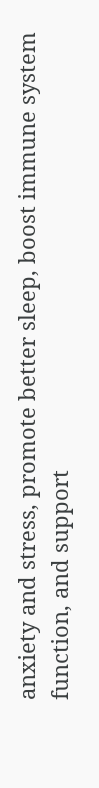anxiety and stress, promote better sleep, boost immune system function, and support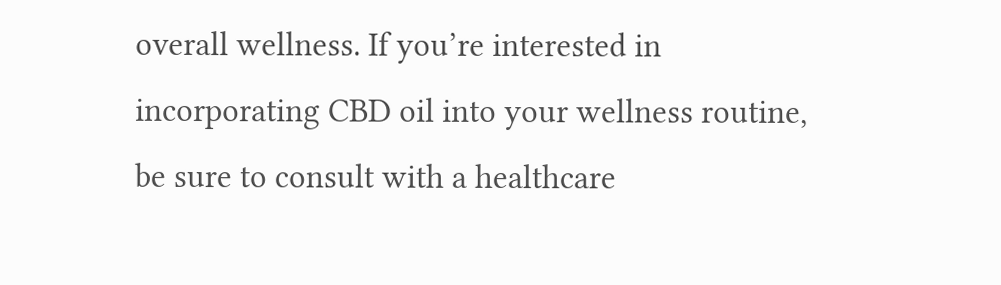overall wellness. If you’re interested in incorporating CBD oil into your wellness routine, be sure to consult with a healthcare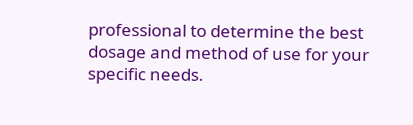professional to determine the best dosage and method of use for your specific needs.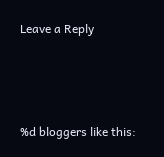Leave a Reply



%d bloggers like this: